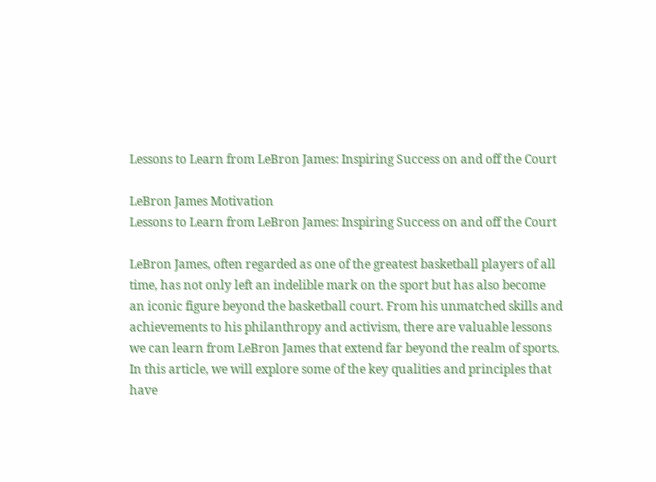Lessons to Learn from LeBron James: Inspiring Success on and off the Court

LeBron James Motivation
Lessons to Learn from LeBron James: Inspiring Success on and off the Court

LeBron James, often regarded as one of the greatest basketball players of all time, has not only left an indelible mark on the sport but has also become an iconic figure beyond the basketball court. From his unmatched skills and achievements to his philanthropy and activism, there are valuable lessons we can learn from LeBron James that extend far beyond the realm of sports. In this article, we will explore some of the key qualities and principles that have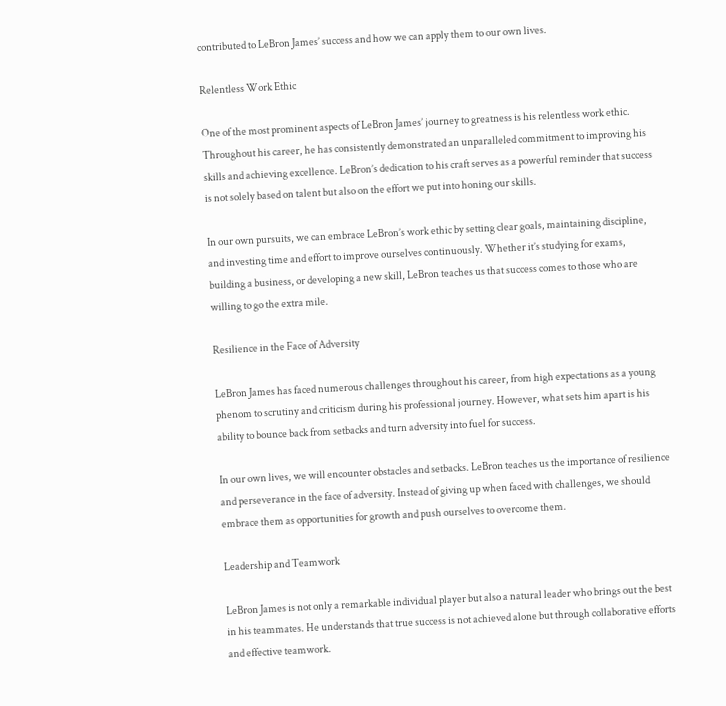contributed to LeBron James’ success and how we can apply them to our own lives.

Relentless Work Ethic

One of the most prominent aspects of LeBron James’ journey to greatness is his relentless work ethic. Throughout his career, he has consistently demonstrated an unparalleled commitment to improving his skills and achieving excellence. LeBron’s dedication to his craft serves as a powerful reminder that success is not solely based on talent but also on the effort we put into honing our skills.

In our own pursuits, we can embrace LeBron’s work ethic by setting clear goals, maintaining discipline, and investing time and effort to improve ourselves continuously. Whether it’s studying for exams, building a business, or developing a new skill, LeBron teaches us that success comes to those who are willing to go the extra mile.

Resilience in the Face of Adversity

LeBron James has faced numerous challenges throughout his career, from high expectations as a young phenom to scrutiny and criticism during his professional journey. However, what sets him apart is his ability to bounce back from setbacks and turn adversity into fuel for success.

In our own lives, we will encounter obstacles and setbacks. LeBron teaches us the importance of resilience and perseverance in the face of adversity. Instead of giving up when faced with challenges, we should embrace them as opportunities for growth and push ourselves to overcome them.

Leadership and Teamwork

LeBron James is not only a remarkable individual player but also a natural leader who brings out the best in his teammates. He understands that true success is not achieved alone but through collaborative efforts and effective teamwork.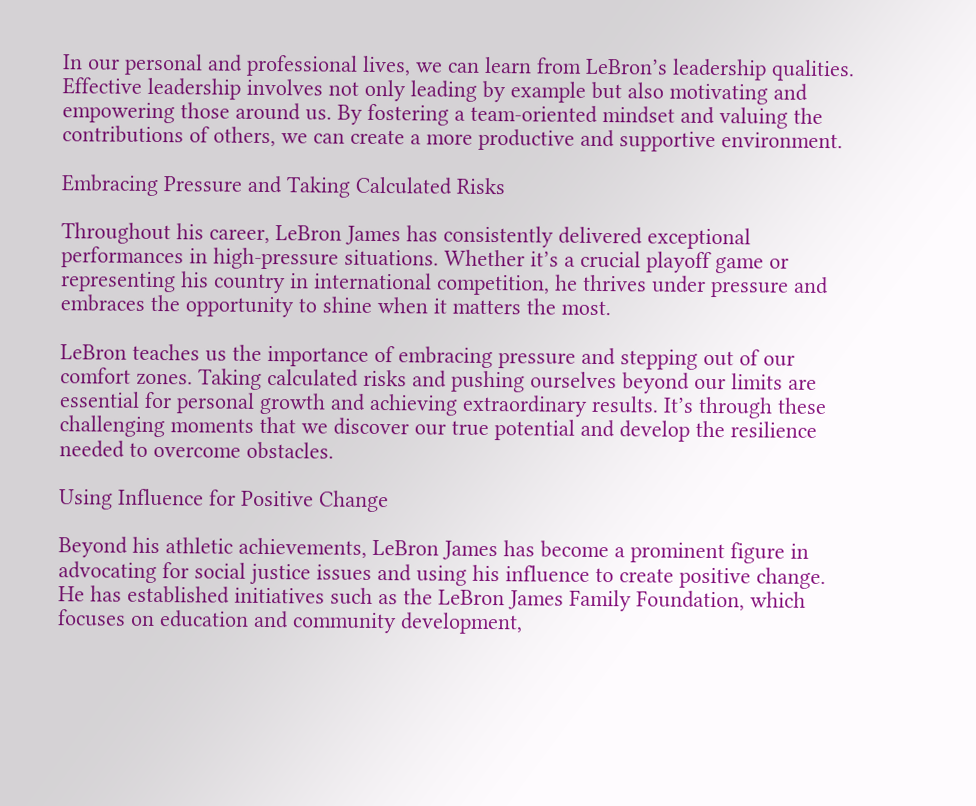In our personal and professional lives, we can learn from LeBron’s leadership qualities. Effective leadership involves not only leading by example but also motivating and empowering those around us. By fostering a team-oriented mindset and valuing the contributions of others, we can create a more productive and supportive environment.

Embracing Pressure and Taking Calculated Risks

Throughout his career, LeBron James has consistently delivered exceptional performances in high-pressure situations. Whether it’s a crucial playoff game or representing his country in international competition, he thrives under pressure and embraces the opportunity to shine when it matters the most.

LeBron teaches us the importance of embracing pressure and stepping out of our comfort zones. Taking calculated risks and pushing ourselves beyond our limits are essential for personal growth and achieving extraordinary results. It’s through these challenging moments that we discover our true potential and develop the resilience needed to overcome obstacles.

Using Influence for Positive Change

Beyond his athletic achievements, LeBron James has become a prominent figure in advocating for social justice issues and using his influence to create positive change. He has established initiatives such as the LeBron James Family Foundation, which focuses on education and community development,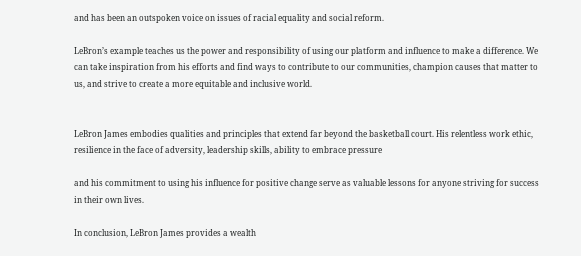and has been an outspoken voice on issues of racial equality and social reform.

LeBron’s example teaches us the power and responsibility of using our platform and influence to make a difference. We can take inspiration from his efforts and find ways to contribute to our communities, champion causes that matter to us, and strive to create a more equitable and inclusive world.


LeBron James embodies qualities and principles that extend far beyond the basketball court. His relentless work ethic, resilience in the face of adversity, leadership skills, ability to embrace pressure

and his commitment to using his influence for positive change serve as valuable lessons for anyone striving for success in their own lives.

In conclusion, LeBron James provides a wealth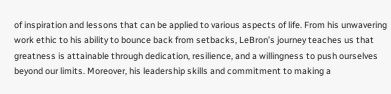of inspiration and lessons that can be applied to various aspects of life. From his unwavering work ethic to his ability to bounce back from setbacks, LeBron’s journey teaches us that greatness is attainable through dedication, resilience, and a willingness to push ourselves beyond our limits. Moreover, his leadership skills and commitment to making a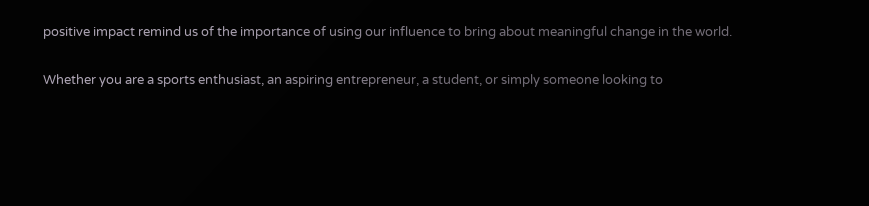positive impact remind us of the importance of using our influence to bring about meaningful change in the world.

Whether you are a sports enthusiast, an aspiring entrepreneur, a student, or simply someone looking to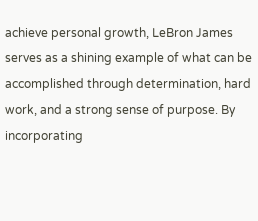achieve personal growth, LeBron James serves as a shining example of what can be accomplished through determination, hard work, and a strong sense of purpose. By incorporating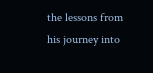the lessons from his journey into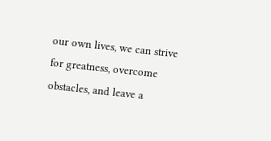our own lives, we can strive for greatness, overcome obstacles, and leave a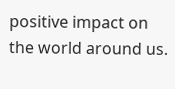positive impact on the world around us.